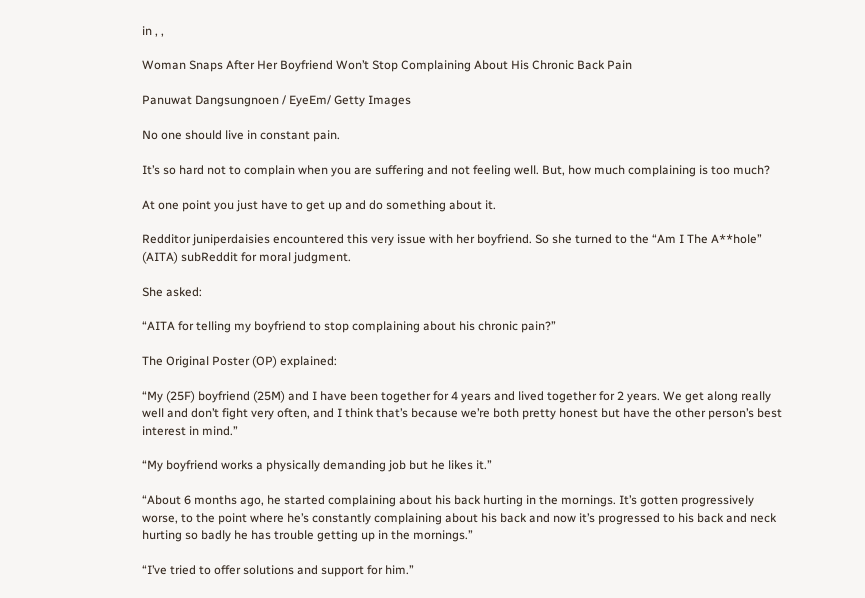in , ,

Woman Snaps After Her Boyfriend Won’t Stop Complaining About His Chronic Back Pain

Panuwat Dangsungnoen / EyeEm/ Getty Images

No one should live in constant pain.

It’s so hard not to complain when you are suffering and not feeling well. But, how much complaining is too much?

At one point you just have to get up and do something about it.

Redditor juniperdaisies encountered this very issue with her boyfriend. So she turned to the “Am I The A**hole” (AITA) subReddit for moral judgment.

She asked:

“AITA for telling my boyfriend to stop complaining about his chronic pain?”

The Original Poster (OP) explained:

“My (25F) boyfriend (25M) and I have been together for 4 years and lived together for 2 years. We get along really well and don’t fight very often, and I think that’s because we’re both pretty honest but have the other person’s best interest in mind.”

“My boyfriend works a physically demanding job but he likes it.”

“About 6 months ago, he started complaining about his back hurting in the mornings. It’s gotten progressively worse, to the point where he’s constantly complaining about his back and now it’s progressed to his back and neck hurting so badly he has trouble getting up in the mornings.”

“I’ve tried to offer solutions and support for him.”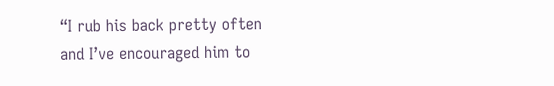“I rub his back pretty often and I’ve encouraged him to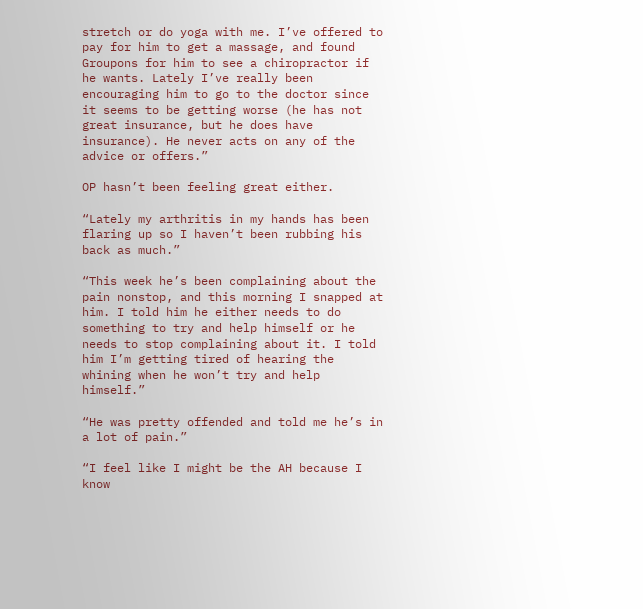stretch or do yoga with me. I’ve offered to pay for him to get a massage, and found Groupons for him to see a chiropractor if he wants. Lately I’ve really been encouraging him to go to the doctor since it seems to be getting worse (he has not great insurance, but he does have insurance). He never acts on any of the advice or offers.”

OP hasn’t been feeling great either.

“Lately my arthritis in my hands has been flaring up so I haven’t been rubbing his back as much.”

“This week he’s been complaining about the pain nonstop, and this morning I snapped at him. I told him he either needs to do something to try and help himself or he needs to stop complaining about it. I told him I’m getting tired of hearing the whining when he won’t try and help himself.”

“He was pretty offended and told me he’s in a lot of pain.”

“I feel like I might be the AH because I know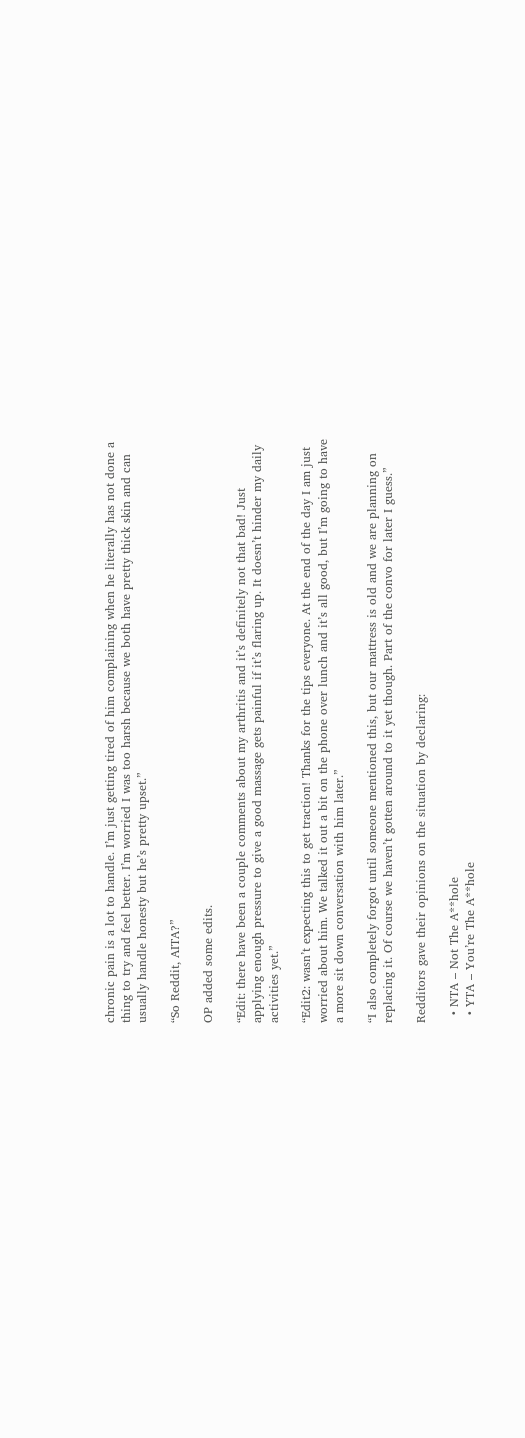chronic pain is a lot to handle. I’m just getting tired of him complaining when he literally has not done a thing to try and feel better. I’m worried I was too harsh because we both have pretty thick skin and can usually handle honesty but he’s pretty upset.”

“So Reddit, AITA?”

OP added some edits.

“Edit: there have been a couple comments about my arthritis and it’s definitely not that bad! Just applying enough pressure to give a good massage gets painful if it’s flaring up. It doesn’t hinder my daily activities yet.”

“Edit2: wasn’t expecting this to get traction! Thanks for the tips everyone. At the end of the day I am just worried about him. We talked it out a bit on the phone over lunch and it’s all good, but I’m going to have a more sit down conversation with him later.”

“I also completely forgot until someone mentioned this, but our mattress is old and we are planning on replacing it. Of course we haven’t gotten around to it yet though. Part of the convo for later I guess.”

Redditors gave their opinions on the situation by declaring:

  • NTA – Not The A**hole
  • YTA – You’re The A**hole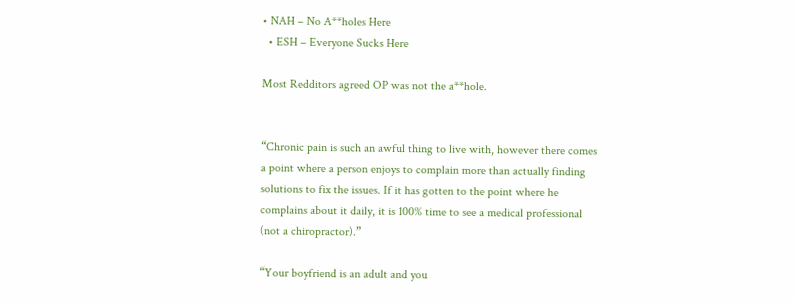• NAH – No A**holes Here
  • ESH – Everyone Sucks Here

Most Redditors agreed OP was not the a**hole.


“Chronic pain is such an awful thing to live with, however there comes a point where a person enjoys to complain more than actually finding solutions to fix the issues. If it has gotten to the point where he complains about it daily, it is 100% time to see a medical professional (not a chiropractor).”

“Your boyfriend is an adult and you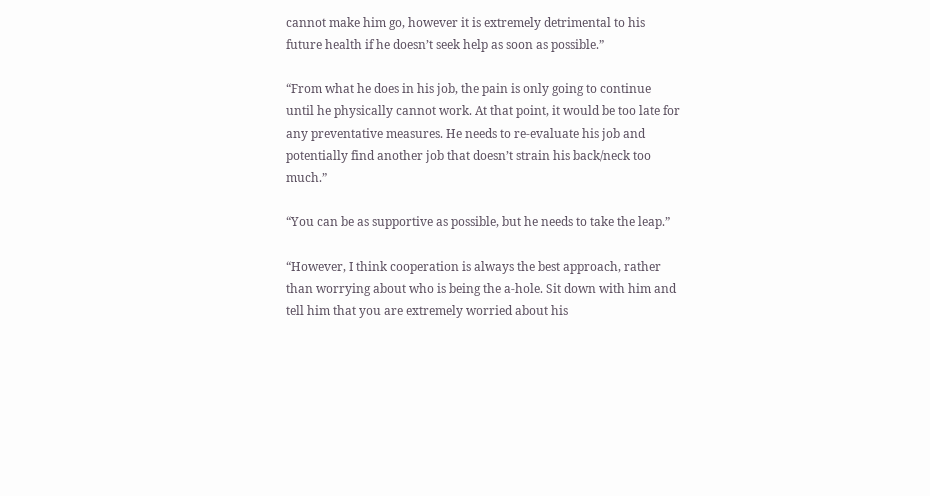cannot make him go, however it is extremely detrimental to his future health if he doesn’t seek help as soon as possible.”

“From what he does in his job, the pain is only going to continue until he physically cannot work. At that point, it would be too late for any preventative measures. He needs to re-evaluate his job and potentially find another job that doesn’t strain his back/neck too much.”

“You can be as supportive as possible, but he needs to take the leap.”

“However, I think cooperation is always the best approach, rather than worrying about who is being the a-hole. Sit down with him and tell him that you are extremely worried about his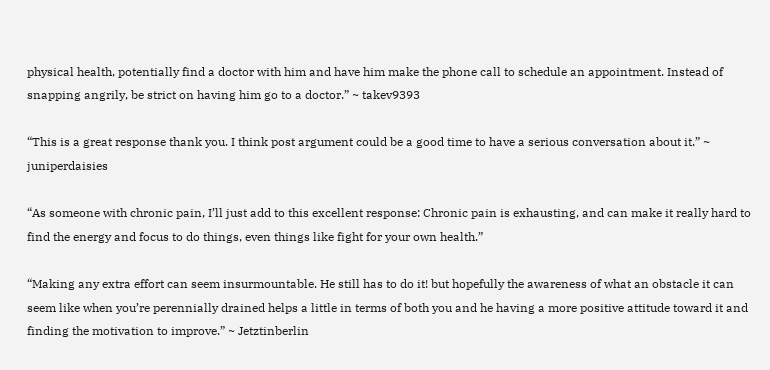physical health, potentially find a doctor with him and have him make the phone call to schedule an appointment. Instead of snapping angrily, be strict on having him go to a doctor.” ~ takev9393

“This is a great response thank you. I think post argument could be a good time to have a serious conversation about it.” ~ juniperdaisies

“As someone with chronic pain, I’ll just add to this excellent response: Chronic pain is exhausting, and can make it really hard to find the energy and focus to do things, even things like fight for your own health.”

“Making any extra effort can seem insurmountable. He still has to do it! but hopefully the awareness of what an obstacle it can seem like when you’re perennially drained helps a little in terms of both you and he having a more positive attitude toward it and finding the motivation to improve.” ~ Jetztinberlin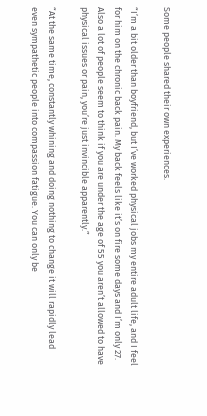Some people shared their own experiences.

“I’m a bit older than boyfriend, but I’ve worked physical jobs my entire adult life, and I feel for him on the chronic back pain. My back feels like it’s on fire some days and I’m only 27. Also a lot of people seem to think if you are under the age of 55 you aren’t allowed to have physical issues or pain, you’re just invincible apparently.”

“At the same time, constantly whining and doing nothing to change it will rapidly lead even sympathetic people into compassion fatigue. You can only be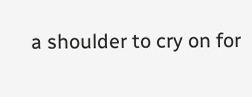a shoulder to cry on for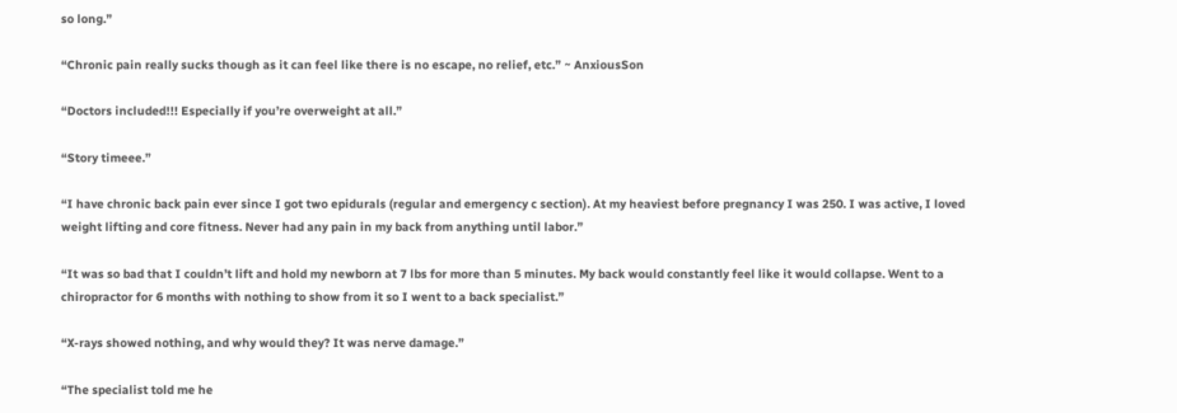so long.”

“Chronic pain really sucks though as it can feel like there is no escape, no relief, etc.” ~ AnxiousSon

“Doctors included!!! Especially if you’re overweight at all.”

“Story timeee.”

“I have chronic back pain ever since I got two epidurals (regular and emergency c section). At my heaviest before pregnancy I was 250. I was active, I loved weight lifting and core fitness. Never had any pain in my back from anything until labor.”

“It was so bad that I couldn’t lift and hold my newborn at 7 lbs for more than 5 minutes. My back would constantly feel like it would collapse. Went to a chiropractor for 6 months with nothing to show from it so I went to a back specialist.”

“X-rays showed nothing, and why would they? It was nerve damage.”

“The specialist told me he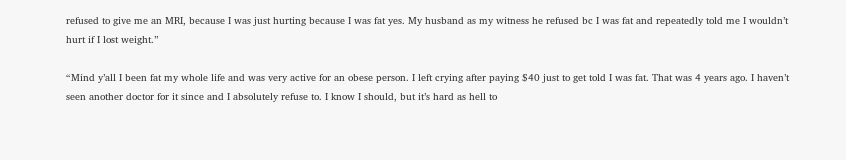refused to give me an MRI, because I was just hurting because I was fat yes. My husband as my witness he refused bc I was fat and repeatedly told me I wouldn’t hurt if I lost weight.”

“Mind y’all I been fat my whole life and was very active for an obese person. I left crying after paying $40 just to get told I was fat. That was 4 years ago. I haven’t seen another doctor for it since and I absolutely refuse to. I know I should, but it’s hard as hell to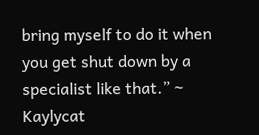bring myself to do it when you get shut down by a specialist like that.” ~ Kaylycat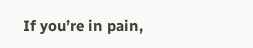If you’re in pain,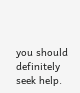you should definitely seek help.